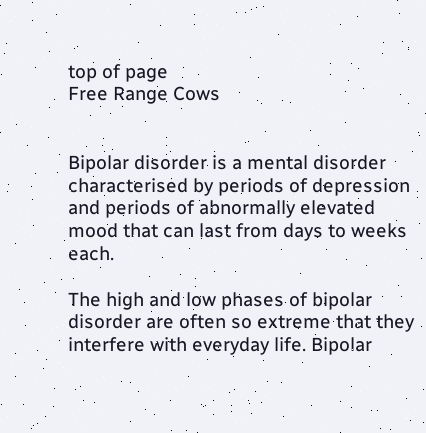top of page
Free Range Cows


Bipolar disorder is a mental disorder characterised by periods of depression and periods of abnormally elevated mood that can last from days to weeks each.

The high and low phases of bipolar disorder are often so extreme that they interfere with everyday life. Bipolar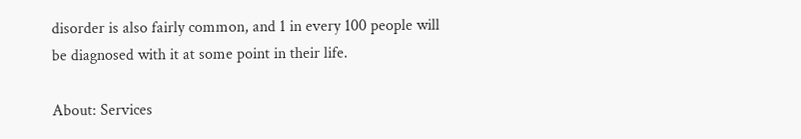disorder is also fairly common, and 1 in every 100 people will be diagnosed with it at some point in their life.

About: Services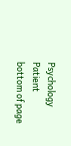Psychology Patient
bottom of page